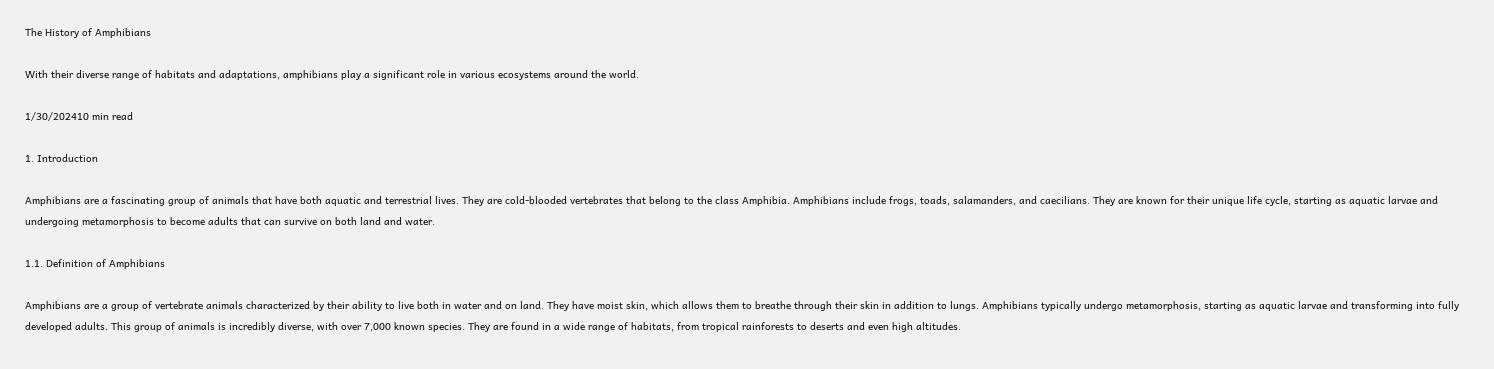The History of Amphibians

With their diverse range of habitats and adaptations, amphibians play a significant role in various ecosystems around the world.

1/30/202410 min read

1. Introduction

Amphibians are a fascinating group of animals that have both aquatic and terrestrial lives. They are cold-blooded vertebrates that belong to the class Amphibia. Amphibians include frogs, toads, salamanders, and caecilians. They are known for their unique life cycle, starting as aquatic larvae and undergoing metamorphosis to become adults that can survive on both land and water.

1.1. Definition of Amphibians

Amphibians are a group of vertebrate animals characterized by their ability to live both in water and on land. They have moist skin, which allows them to breathe through their skin in addition to lungs. Amphibians typically undergo metamorphosis, starting as aquatic larvae and transforming into fully developed adults. This group of animals is incredibly diverse, with over 7,000 known species. They are found in a wide range of habitats, from tropical rainforests to deserts and even high altitudes.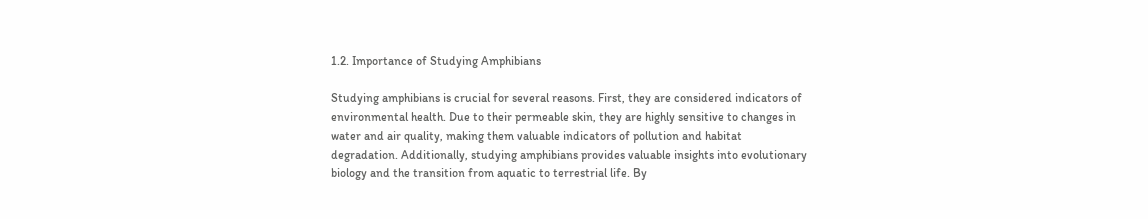1.2. Importance of Studying Amphibians

Studying amphibians is crucial for several reasons. First, they are considered indicators of environmental health. Due to their permeable skin, they are highly sensitive to changes in water and air quality, making them valuable indicators of pollution and habitat degradation. Additionally, studying amphibians provides valuable insights into evolutionary biology and the transition from aquatic to terrestrial life. By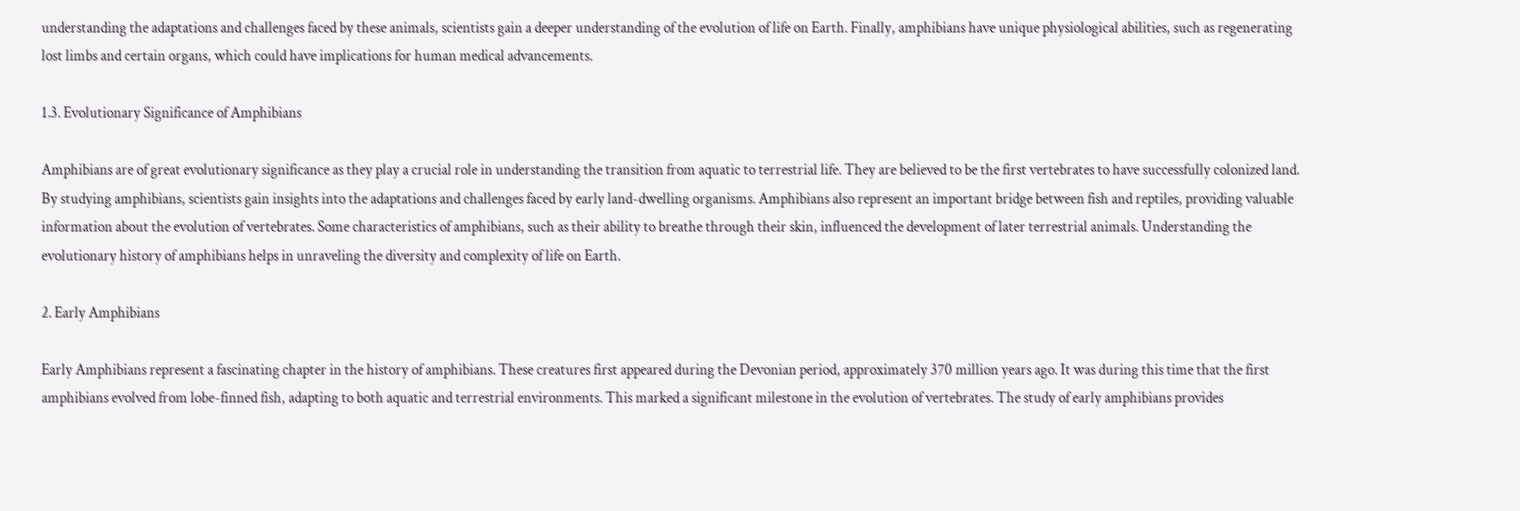understanding the adaptations and challenges faced by these animals, scientists gain a deeper understanding of the evolution of life on Earth. Finally, amphibians have unique physiological abilities, such as regenerating lost limbs and certain organs, which could have implications for human medical advancements.

1.3. Evolutionary Significance of Amphibians

Amphibians are of great evolutionary significance as they play a crucial role in understanding the transition from aquatic to terrestrial life. They are believed to be the first vertebrates to have successfully colonized land. By studying amphibians, scientists gain insights into the adaptations and challenges faced by early land-dwelling organisms. Amphibians also represent an important bridge between fish and reptiles, providing valuable information about the evolution of vertebrates. Some characteristics of amphibians, such as their ability to breathe through their skin, influenced the development of later terrestrial animals. Understanding the evolutionary history of amphibians helps in unraveling the diversity and complexity of life on Earth.

2. Early Amphibians

Early Amphibians represent a fascinating chapter in the history of amphibians. These creatures first appeared during the Devonian period, approximately 370 million years ago. It was during this time that the first amphibians evolved from lobe-finned fish, adapting to both aquatic and terrestrial environments. This marked a significant milestone in the evolution of vertebrates. The study of early amphibians provides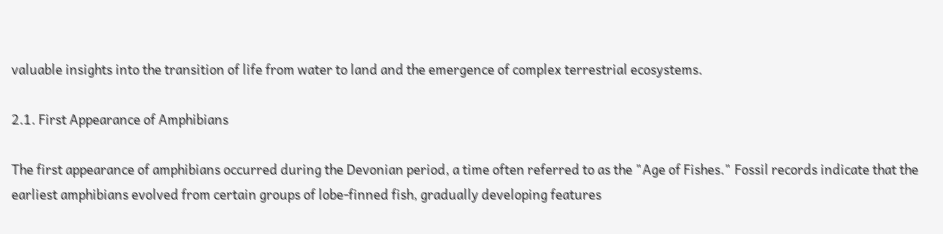valuable insights into the transition of life from water to land and the emergence of complex terrestrial ecosystems.

2.1. First Appearance of Amphibians

The first appearance of amphibians occurred during the Devonian period, a time often referred to as the "Age of Fishes." Fossil records indicate that the earliest amphibians evolved from certain groups of lobe-finned fish, gradually developing features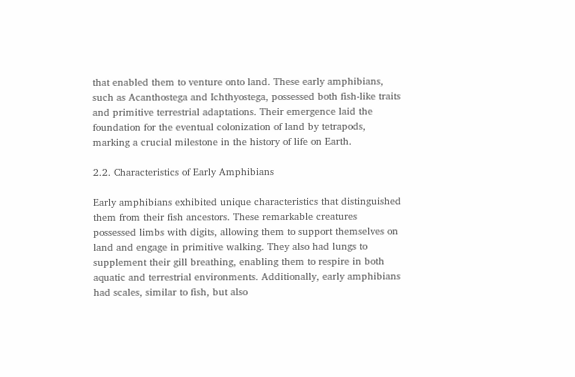that enabled them to venture onto land. These early amphibians, such as Acanthostega and Ichthyostega, possessed both fish-like traits and primitive terrestrial adaptations. Their emergence laid the foundation for the eventual colonization of land by tetrapods, marking a crucial milestone in the history of life on Earth.

2.2. Characteristics of Early Amphibians

Early amphibians exhibited unique characteristics that distinguished them from their fish ancestors. These remarkable creatures possessed limbs with digits, allowing them to support themselves on land and engage in primitive walking. They also had lungs to supplement their gill breathing, enabling them to respire in both aquatic and terrestrial environments. Additionally, early amphibians had scales, similar to fish, but also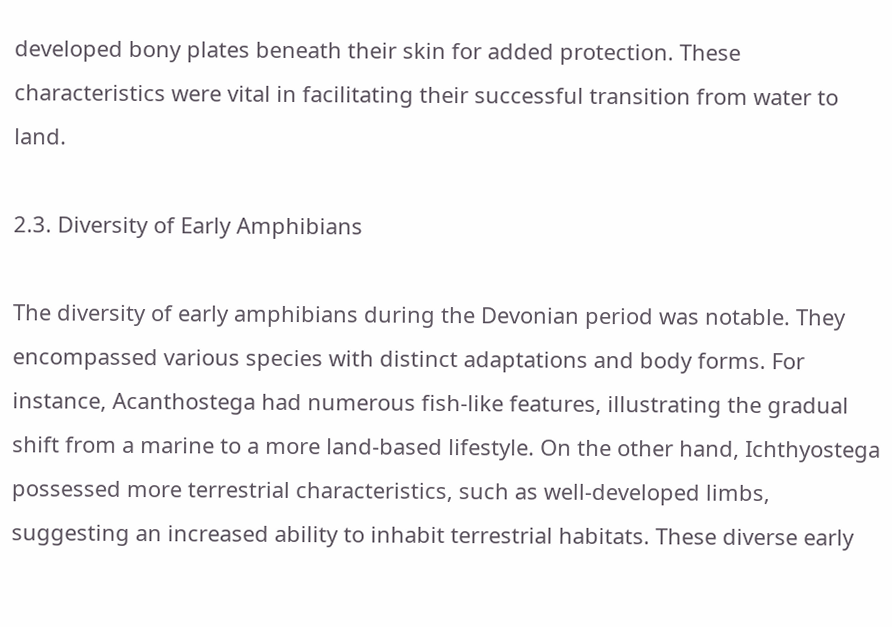developed bony plates beneath their skin for added protection. These characteristics were vital in facilitating their successful transition from water to land.

2.3. Diversity of Early Amphibians

The diversity of early amphibians during the Devonian period was notable. They encompassed various species with distinct adaptations and body forms. For instance, Acanthostega had numerous fish-like features, illustrating the gradual shift from a marine to a more land-based lifestyle. On the other hand, Ichthyostega possessed more terrestrial characteristics, such as well-developed limbs, suggesting an increased ability to inhabit terrestrial habitats. These diverse early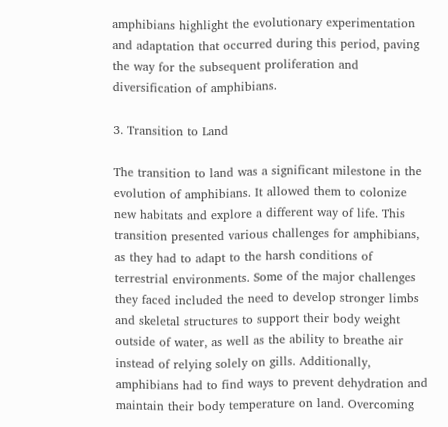amphibians highlight the evolutionary experimentation and adaptation that occurred during this period, paving the way for the subsequent proliferation and diversification of amphibians.

3. Transition to Land

The transition to land was a significant milestone in the evolution of amphibians. It allowed them to colonize new habitats and explore a different way of life. This transition presented various challenges for amphibians, as they had to adapt to the harsh conditions of terrestrial environments. Some of the major challenges they faced included the need to develop stronger limbs and skeletal structures to support their body weight outside of water, as well as the ability to breathe air instead of relying solely on gills. Additionally, amphibians had to find ways to prevent dehydration and maintain their body temperature on land. Overcoming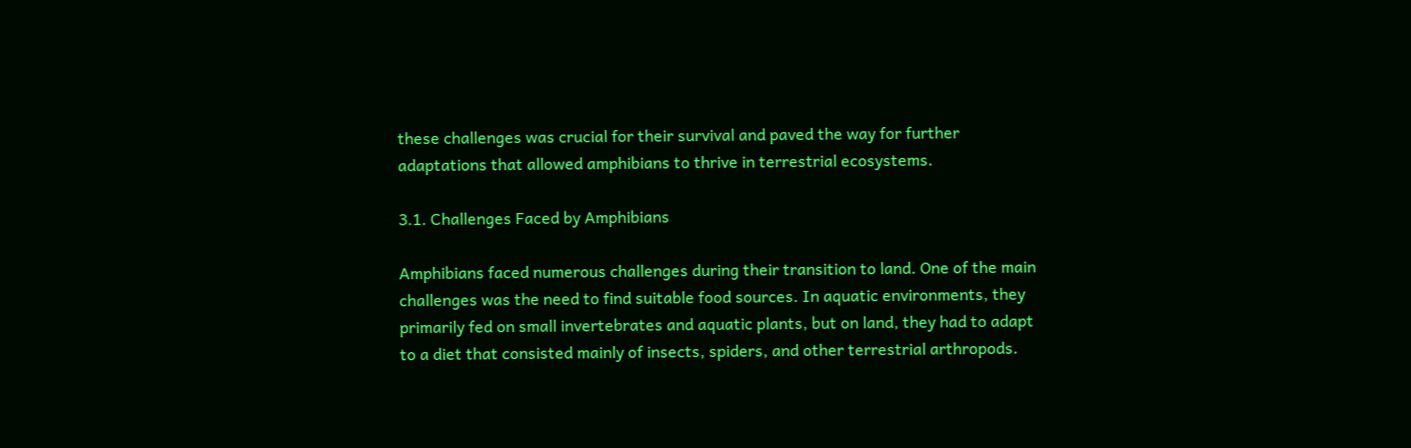these challenges was crucial for their survival and paved the way for further adaptations that allowed amphibians to thrive in terrestrial ecosystems.

3.1. Challenges Faced by Amphibians

Amphibians faced numerous challenges during their transition to land. One of the main challenges was the need to find suitable food sources. In aquatic environments, they primarily fed on small invertebrates and aquatic plants, but on land, they had to adapt to a diet that consisted mainly of insects, spiders, and other terrestrial arthropods.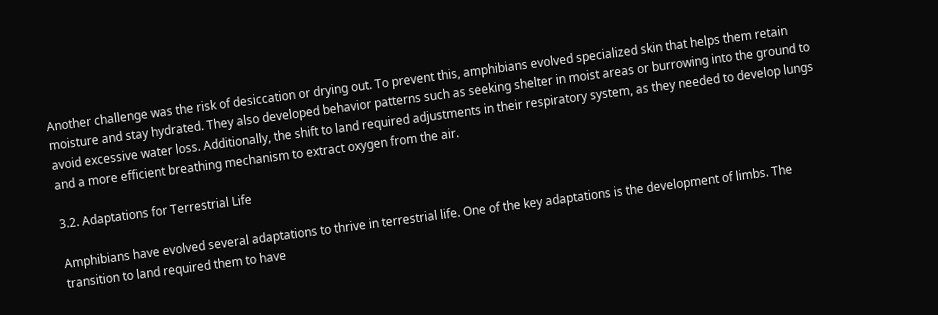Another challenge was the risk of desiccation or drying out. To prevent this, amphibians evolved specialized skin that helps them retain moisture and stay hydrated. They also developed behavior patterns such as seeking shelter in moist areas or burrowing into the ground to avoid excessive water loss. Additionally, the shift to land required adjustments in their respiratory system, as they needed to develop lungs and a more efficient breathing mechanism to extract oxygen from the air.

3.2. Adaptations for Terrestrial Life

Amphibians have evolved several adaptations to thrive in terrestrial life. One of the key adaptations is the development of limbs. The transition to land required them to have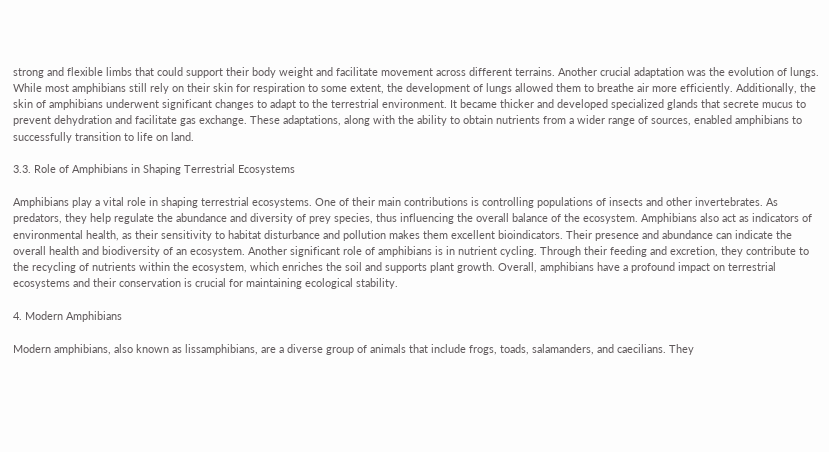strong and flexible limbs that could support their body weight and facilitate movement across different terrains. Another crucial adaptation was the evolution of lungs. While most amphibians still rely on their skin for respiration to some extent, the development of lungs allowed them to breathe air more efficiently. Additionally, the skin of amphibians underwent significant changes to adapt to the terrestrial environment. It became thicker and developed specialized glands that secrete mucus to prevent dehydration and facilitate gas exchange. These adaptations, along with the ability to obtain nutrients from a wider range of sources, enabled amphibians to successfully transition to life on land.

3.3. Role of Amphibians in Shaping Terrestrial Ecosystems

Amphibians play a vital role in shaping terrestrial ecosystems. One of their main contributions is controlling populations of insects and other invertebrates. As predators, they help regulate the abundance and diversity of prey species, thus influencing the overall balance of the ecosystem. Amphibians also act as indicators of environmental health, as their sensitivity to habitat disturbance and pollution makes them excellent bioindicators. Their presence and abundance can indicate the overall health and biodiversity of an ecosystem. Another significant role of amphibians is in nutrient cycling. Through their feeding and excretion, they contribute to the recycling of nutrients within the ecosystem, which enriches the soil and supports plant growth. Overall, amphibians have a profound impact on terrestrial ecosystems and their conservation is crucial for maintaining ecological stability.

4. Modern Amphibians

Modern amphibians, also known as lissamphibians, are a diverse group of animals that include frogs, toads, salamanders, and caecilians. They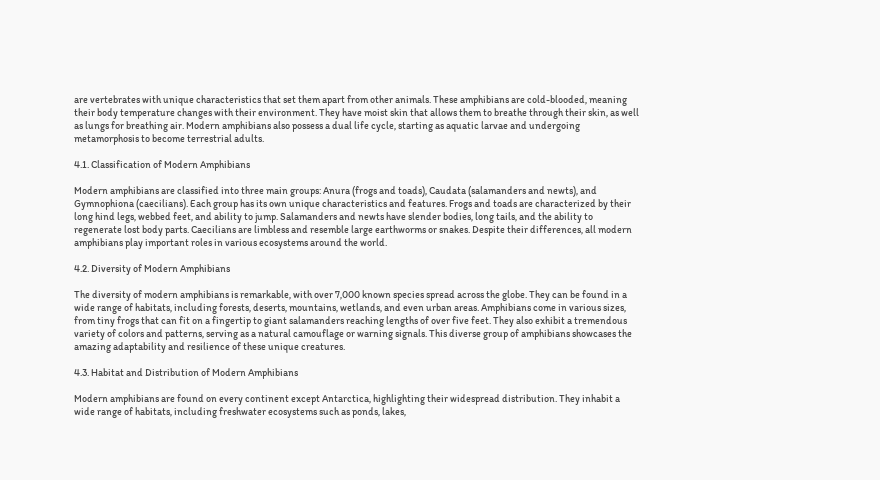are vertebrates with unique characteristics that set them apart from other animals. These amphibians are cold-blooded, meaning their body temperature changes with their environment. They have moist skin that allows them to breathe through their skin, as well as lungs for breathing air. Modern amphibians also possess a dual life cycle, starting as aquatic larvae and undergoing metamorphosis to become terrestrial adults.

4.1. Classification of Modern Amphibians

Modern amphibians are classified into three main groups: Anura (frogs and toads), Caudata (salamanders and newts), and Gymnophiona (caecilians). Each group has its own unique characteristics and features. Frogs and toads are characterized by their long hind legs, webbed feet, and ability to jump. Salamanders and newts have slender bodies, long tails, and the ability to regenerate lost body parts. Caecilians are limbless and resemble large earthworms or snakes. Despite their differences, all modern amphibians play important roles in various ecosystems around the world.

4.2. Diversity of Modern Amphibians

The diversity of modern amphibians is remarkable, with over 7,000 known species spread across the globe. They can be found in a wide range of habitats, including forests, deserts, mountains, wetlands, and even urban areas. Amphibians come in various sizes, from tiny frogs that can fit on a fingertip to giant salamanders reaching lengths of over five feet. They also exhibit a tremendous variety of colors and patterns, serving as a natural camouflage or warning signals. This diverse group of amphibians showcases the amazing adaptability and resilience of these unique creatures.

4.3. Habitat and Distribution of Modern Amphibians

Modern amphibians are found on every continent except Antarctica, highlighting their widespread distribution. They inhabit a wide range of habitats, including freshwater ecosystems such as ponds, lakes,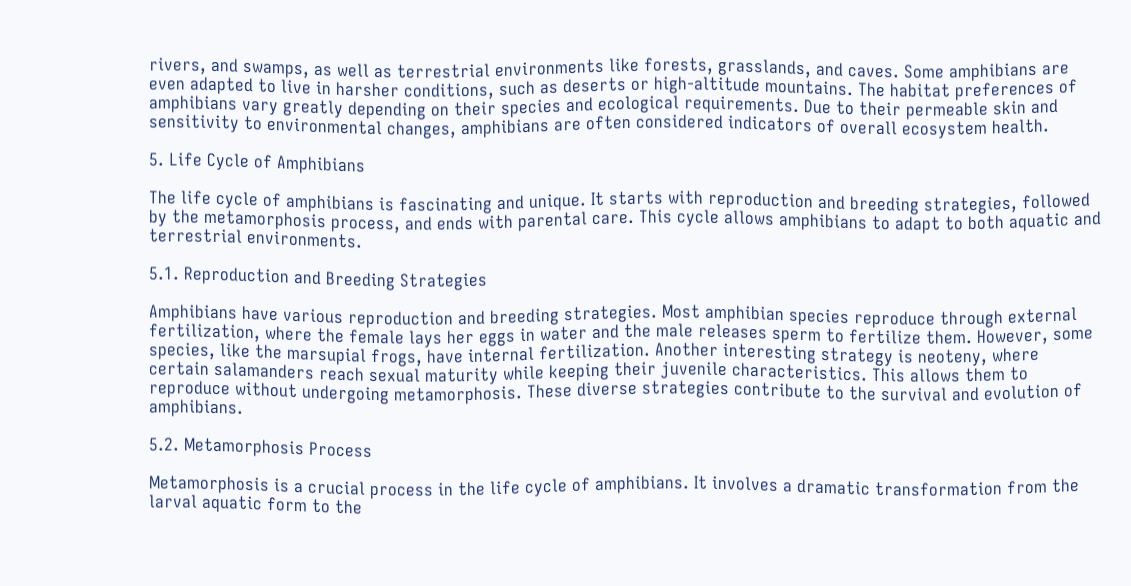rivers, and swamps, as well as terrestrial environments like forests, grasslands, and caves. Some amphibians are even adapted to live in harsher conditions, such as deserts or high-altitude mountains. The habitat preferences of amphibians vary greatly depending on their species and ecological requirements. Due to their permeable skin and sensitivity to environmental changes, amphibians are often considered indicators of overall ecosystem health.

5. Life Cycle of Amphibians

The life cycle of amphibians is fascinating and unique. It starts with reproduction and breeding strategies, followed by the metamorphosis process, and ends with parental care. This cycle allows amphibians to adapt to both aquatic and terrestrial environments.

5.1. Reproduction and Breeding Strategies

Amphibians have various reproduction and breeding strategies. Most amphibian species reproduce through external fertilization, where the female lays her eggs in water and the male releases sperm to fertilize them. However, some species, like the marsupial frogs, have internal fertilization. Another interesting strategy is neoteny, where certain salamanders reach sexual maturity while keeping their juvenile characteristics. This allows them to reproduce without undergoing metamorphosis. These diverse strategies contribute to the survival and evolution of amphibians.

5.2. Metamorphosis Process

Metamorphosis is a crucial process in the life cycle of amphibians. It involves a dramatic transformation from the larval aquatic form to the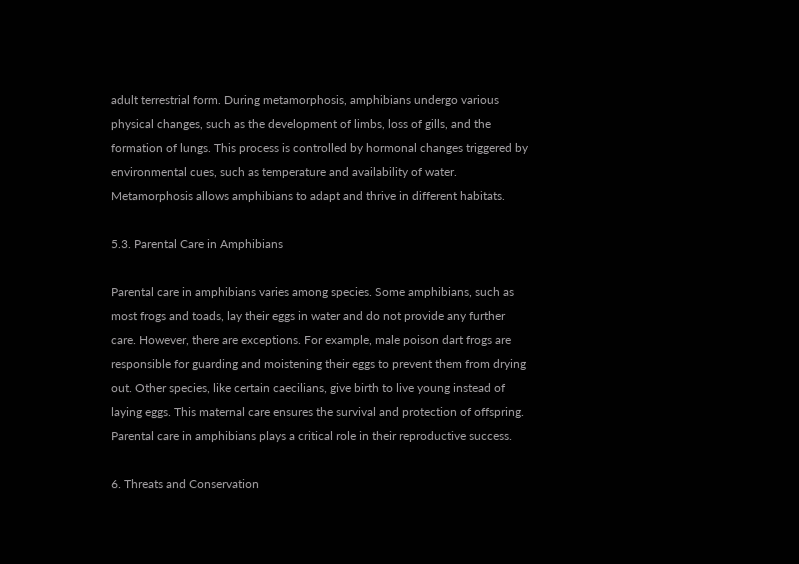adult terrestrial form. During metamorphosis, amphibians undergo various physical changes, such as the development of limbs, loss of gills, and the formation of lungs. This process is controlled by hormonal changes triggered by environmental cues, such as temperature and availability of water. Metamorphosis allows amphibians to adapt and thrive in different habitats.

5.3. Parental Care in Amphibians

Parental care in amphibians varies among species. Some amphibians, such as most frogs and toads, lay their eggs in water and do not provide any further care. However, there are exceptions. For example, male poison dart frogs are responsible for guarding and moistening their eggs to prevent them from drying out. Other species, like certain caecilians, give birth to live young instead of laying eggs. This maternal care ensures the survival and protection of offspring. Parental care in amphibians plays a critical role in their reproductive success.

6. Threats and Conservation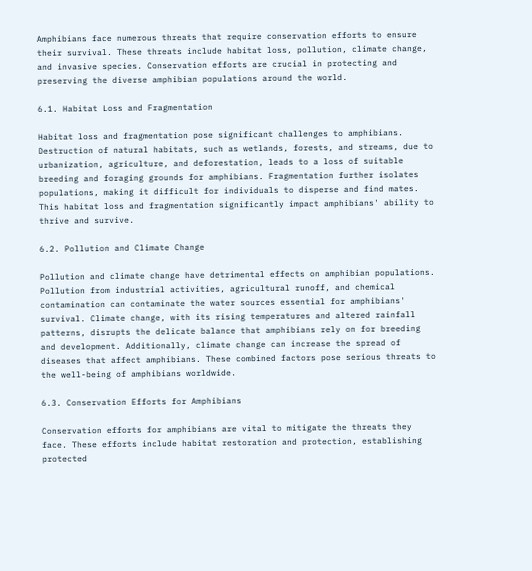Amphibians face numerous threats that require conservation efforts to ensure their survival. These threats include habitat loss, pollution, climate change, and invasive species. Conservation efforts are crucial in protecting and preserving the diverse amphibian populations around the world.

6.1. Habitat Loss and Fragmentation

Habitat loss and fragmentation pose significant challenges to amphibians. Destruction of natural habitats, such as wetlands, forests, and streams, due to urbanization, agriculture, and deforestation, leads to a loss of suitable breeding and foraging grounds for amphibians. Fragmentation further isolates populations, making it difficult for individuals to disperse and find mates. This habitat loss and fragmentation significantly impact amphibians' ability to thrive and survive.

6.2. Pollution and Climate Change

Pollution and climate change have detrimental effects on amphibian populations. Pollution from industrial activities, agricultural runoff, and chemical contamination can contaminate the water sources essential for amphibians' survival. Climate change, with its rising temperatures and altered rainfall patterns, disrupts the delicate balance that amphibians rely on for breeding and development. Additionally, climate change can increase the spread of diseases that affect amphibians. These combined factors pose serious threats to the well-being of amphibians worldwide.

6.3. Conservation Efforts for Amphibians

Conservation efforts for amphibians are vital to mitigate the threats they face. These efforts include habitat restoration and protection, establishing protected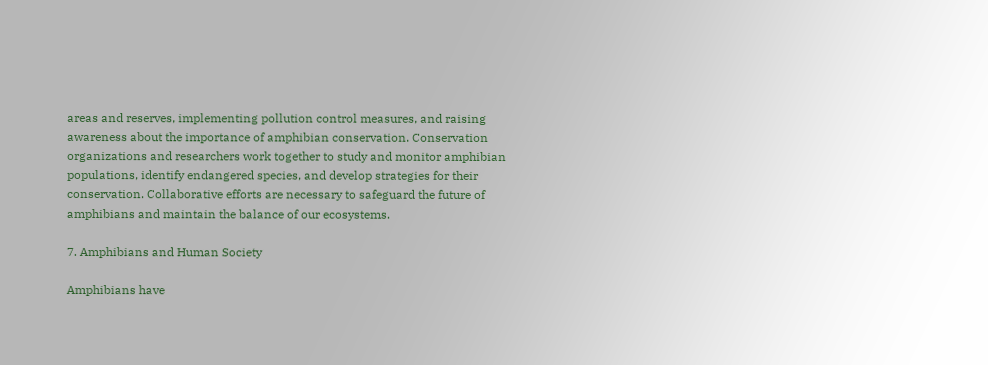areas and reserves, implementing pollution control measures, and raising awareness about the importance of amphibian conservation. Conservation organizations and researchers work together to study and monitor amphibian populations, identify endangered species, and develop strategies for their conservation. Collaborative efforts are necessary to safeguard the future of amphibians and maintain the balance of our ecosystems.

7. Amphibians and Human Society

Amphibians have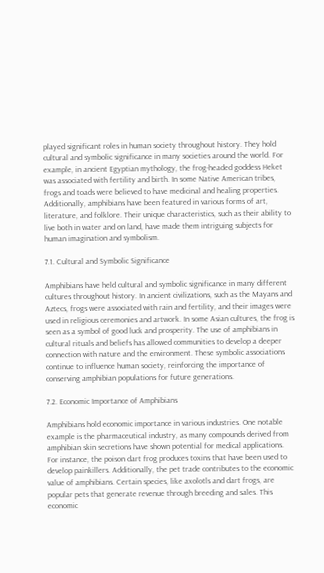played significant roles in human society throughout history. They hold cultural and symbolic significance in many societies around the world. For example, in ancient Egyptian mythology, the frog-headed goddess Heket was associated with fertility and birth. In some Native American tribes, frogs and toads were believed to have medicinal and healing properties. Additionally, amphibians have been featured in various forms of art, literature, and folklore. Their unique characteristics, such as their ability to live both in water and on land, have made them intriguing subjects for human imagination and symbolism.

7.1. Cultural and Symbolic Significance

Amphibians have held cultural and symbolic significance in many different cultures throughout history. In ancient civilizations, such as the Mayans and Aztecs, frogs were associated with rain and fertility, and their images were used in religious ceremonies and artwork. In some Asian cultures, the frog is seen as a symbol of good luck and prosperity. The use of amphibians in cultural rituals and beliefs has allowed communities to develop a deeper connection with nature and the environment. These symbolic associations continue to influence human society, reinforcing the importance of conserving amphibian populations for future generations.

7.2. Economic Importance of Amphibians

Amphibians hold economic importance in various industries. One notable example is the pharmaceutical industry, as many compounds derived from amphibian skin secretions have shown potential for medical applications. For instance, the poison dart frog produces toxins that have been used to develop painkillers. Additionally, the pet trade contributes to the economic value of amphibians. Certain species, like axolotls and dart frogs, are popular pets that generate revenue through breeding and sales. This economic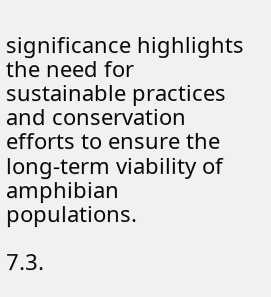significance highlights the need for sustainable practices and conservation efforts to ensure the long-term viability of amphibian populations.

7.3.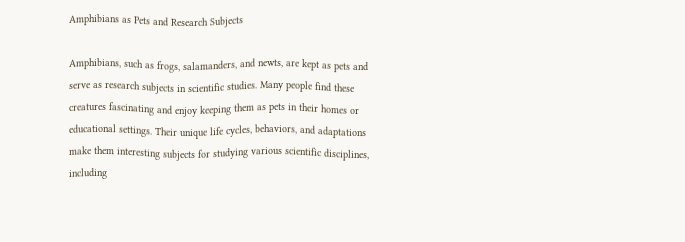Amphibians as Pets and Research Subjects

Amphibians, such as frogs, salamanders, and newts, are kept as pets and serve as research subjects in scientific studies. Many people find these creatures fascinating and enjoy keeping them as pets in their homes or educational settings. Their unique life cycles, behaviors, and adaptations make them interesting subjects for studying various scientific disciplines, including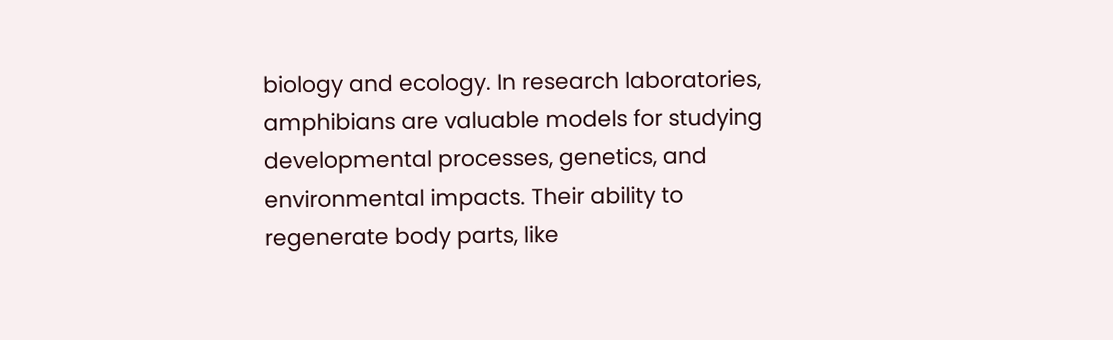biology and ecology. In research laboratories, amphibians are valuable models for studying developmental processes, genetics, and environmental impacts. Their ability to regenerate body parts, like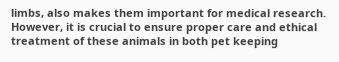limbs, also makes them important for medical research. However, it is crucial to ensure proper care and ethical treatment of these animals in both pet keeping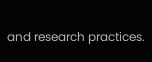and research practices.